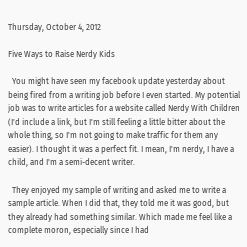Thursday, October 4, 2012

Five Ways to Raise Nerdy Kids

  You might have seen my facebook update yesterday about being fired from a writing job before I even started. My potential job was to write articles for a website called Nerdy With Children (I'd include a link, but I'm still feeling a little bitter about the whole thing, so I'm not going to make traffic for them any easier). I thought it was a perfect fit. I mean, I'm nerdy, I have a child, and I'm a semi-decent writer.

  They enjoyed my sample of writing and asked me to write a sample article. When I did that, they told me it was good, but they already had something similar. Which made me feel like a complete moron, especially since I had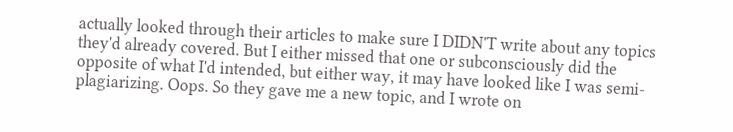actually looked through their articles to make sure I DIDN'T write about any topics they'd already covered. But I either missed that one or subconsciously did the opposite of what I'd intended, but either way, it may have looked like I was semi-plagiarizing. Oops. So they gave me a new topic, and I wrote on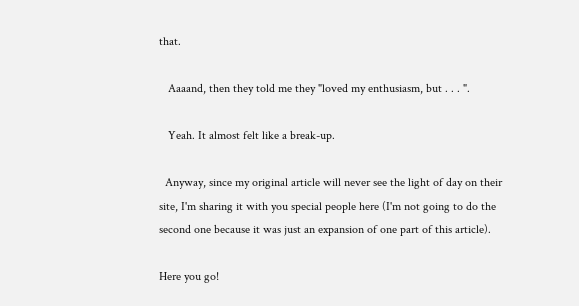that.

   Aaaand, then they told me they "loved my enthusiasm, but . . . ".

   Yeah. It almost felt like a break-up.

  Anyway, since my original article will never see the light of day on their site, I'm sharing it with you special people here (I'm not going to do the second one because it was just an expansion of one part of this article).

Here you go!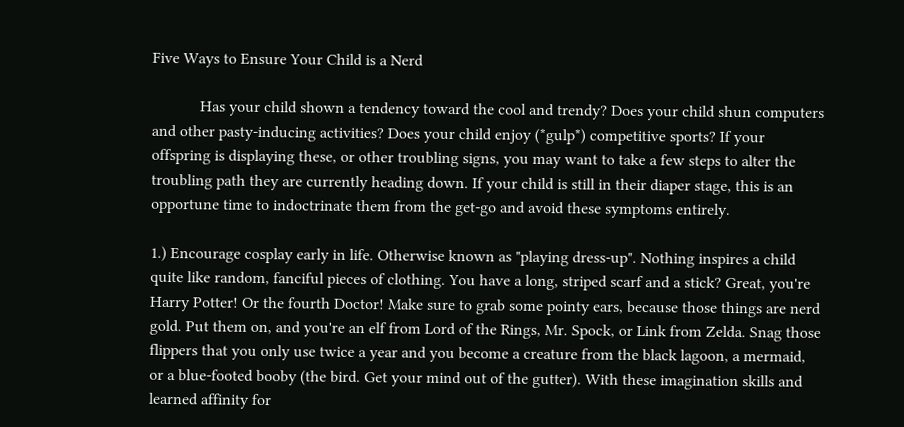Five Ways to Ensure Your Child is a Nerd

            Has your child shown a tendency toward the cool and trendy? Does your child shun computers and other pasty-inducing activities? Does your child enjoy (*gulp*) competitive sports? If your offspring is displaying these, or other troubling signs, you may want to take a few steps to alter the troubling path they are currently heading down. If your child is still in their diaper stage, this is an opportune time to indoctrinate them from the get-go and avoid these symptoms entirely.

1.) Encourage cosplay early in life. Otherwise known as "playing dress-up". Nothing inspires a child quite like random, fanciful pieces of clothing. You have a long, striped scarf and a stick? Great, you're Harry Potter! Or the fourth Doctor! Make sure to grab some pointy ears, because those things are nerd gold. Put them on, and you're an elf from Lord of the Rings, Mr. Spock, or Link from Zelda. Snag those flippers that you only use twice a year and you become a creature from the black lagoon, a mermaid, or a blue-footed booby (the bird. Get your mind out of the gutter). With these imagination skills and learned affinity for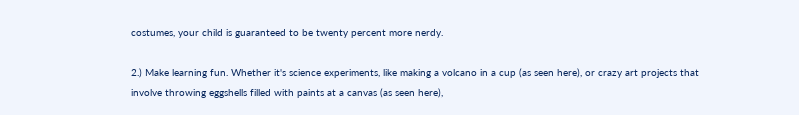costumes, your child is guaranteed to be twenty percent more nerdy.

2.) Make learning fun. Whether it's science experiments, like making a volcano in a cup (as seen here), or crazy art projects that involve throwing eggshells filled with paints at a canvas (as seen here),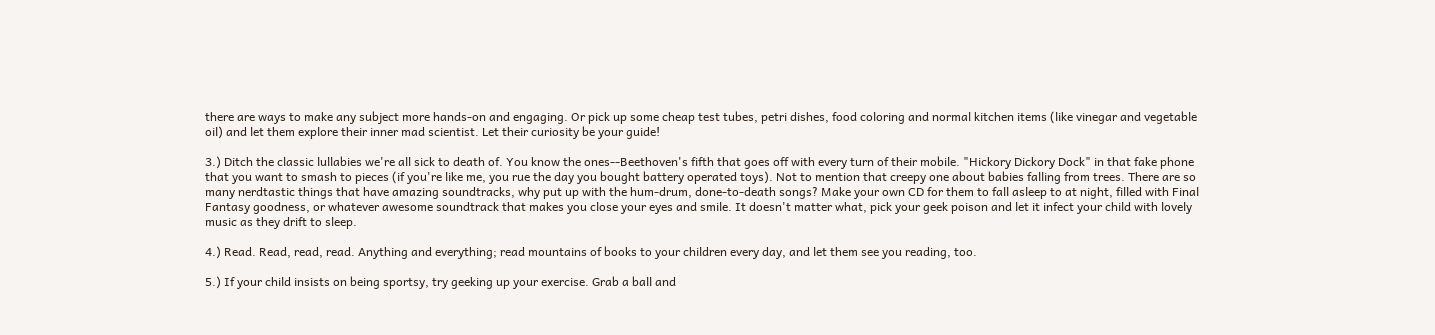there are ways to make any subject more hands-on and engaging. Or pick up some cheap test tubes, petri dishes, food coloring and normal kitchen items (like vinegar and vegetable oil) and let them explore their inner mad scientist. Let their curiosity be your guide!

3.) Ditch the classic lullabies we're all sick to death of. You know the ones--Beethoven's fifth that goes off with every turn of their mobile. "Hickory Dickory Dock" in that fake phone that you want to smash to pieces (if you're like me, you rue the day you bought battery operated toys). Not to mention that creepy one about babies falling from trees. There are so many nerdtastic things that have amazing soundtracks, why put up with the hum-drum, done-to-death songs? Make your own CD for them to fall asleep to at night, filled with Final Fantasy goodness, or whatever awesome soundtrack that makes you close your eyes and smile. It doesn't matter what, pick your geek poison and let it infect your child with lovely music as they drift to sleep.

4.) Read. Read, read, read. Anything and everything; read mountains of books to your children every day, and let them see you reading, too.

5.) If your child insists on being sportsy, try geeking up your exercise. Grab a ball and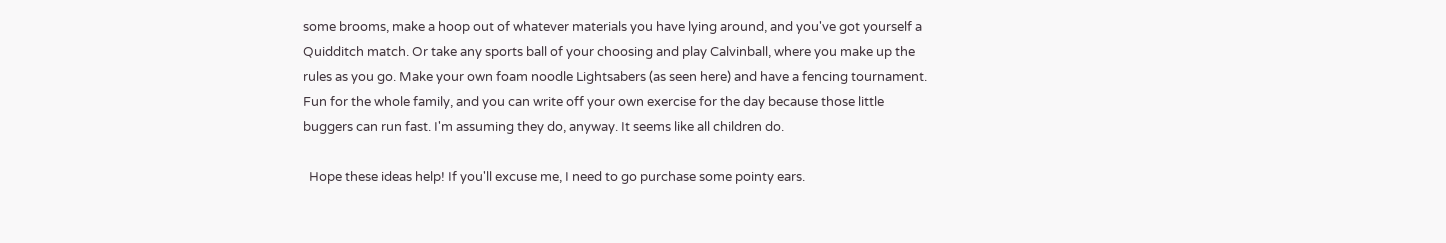some brooms, make a hoop out of whatever materials you have lying around, and you've got yourself a Quidditch match. Or take any sports ball of your choosing and play Calvinball, where you make up the rules as you go. Make your own foam noodle Lightsabers (as seen here) and have a fencing tournament. Fun for the whole family, and you can write off your own exercise for the day because those little buggers can run fast. I'm assuming they do, anyway. It seems like all children do.

  Hope these ideas help! If you'll excuse me, I need to go purchase some pointy ears.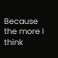Because the more I think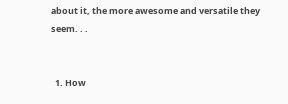about it, the more awesome and versatile they seem. . .


  1. How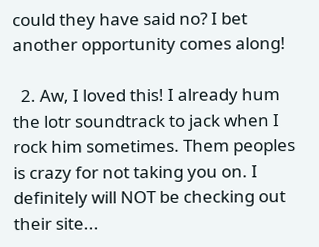could they have said no? I bet another opportunity comes along!

  2. Aw, I loved this! I already hum the lotr soundtrack to jack when I rock him sometimes. Them peoples is crazy for not taking you on. I definitely will NOT be checking out their site...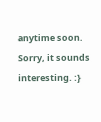anytime soon. Sorry, it sounds interesting. :}